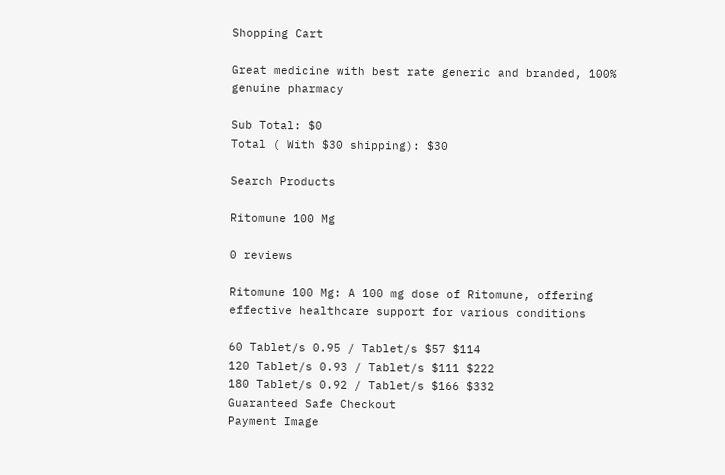Shopping Cart

Great medicine with best rate generic and branded, 100% genuine pharmacy

Sub Total: $0
Total ( With $30 shipping): $30

Search Products

Ritomune 100 Mg

0 reviews

Ritomune 100 Mg: A 100 mg dose of Ritomune, offering effective healthcare support for various conditions

60 Tablet/s 0.95 / Tablet/s $57 $114
120 Tablet/s 0.93 / Tablet/s $111 $222
180 Tablet/s 0.92 / Tablet/s $166 $332
Guaranteed Safe Checkout
Payment Image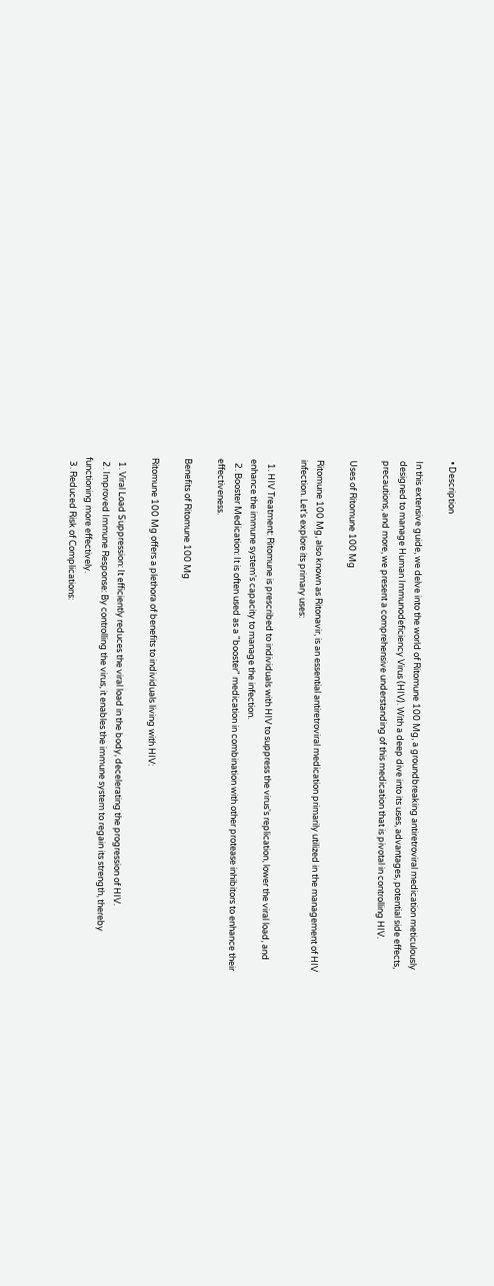• Description

In this extensive guide, we delve into the world of Ritomune 100 Mg, a groundbreaking antiretroviral medication meticulously designed to manage Human Immunodeficiency Virus (HIV). With a deep dive into its uses, advantages, potential side effects, precautions, and more, we present a comprehensive understanding of this medication that is pivotal in controlling HIV.

Uses of Ritomune 100 Mg

Ritomune 100 Mg, also known as Ritonavir, is an essential antiretroviral medication primarily utilized in the management of HIV infection. Let's explore its primary uses:

  1. HIV Treatment: Ritomune is prescribed to individuals with HIV to suppress the virus's replication, lower the viral load, and enhance the immune system's capacity to manage the infection.
  2. Booster Medication: It is often used as a "booster" medication in combination with other protease inhibitors to enhance their effectiveness.

Benefits of Ritomune 100 Mg

Ritomune 100 Mg offers a plethora of benefits to individuals living with HIV:

  1. Viral Load Suppression: It efficiently reduces the viral load in the body, decelerating the progression of HIV.
  2. Improved Immune Response: By controlling the virus, it enables the immune system to regain its strength, thereby functioning more effectively.
  3. Reduced Risk of Complications: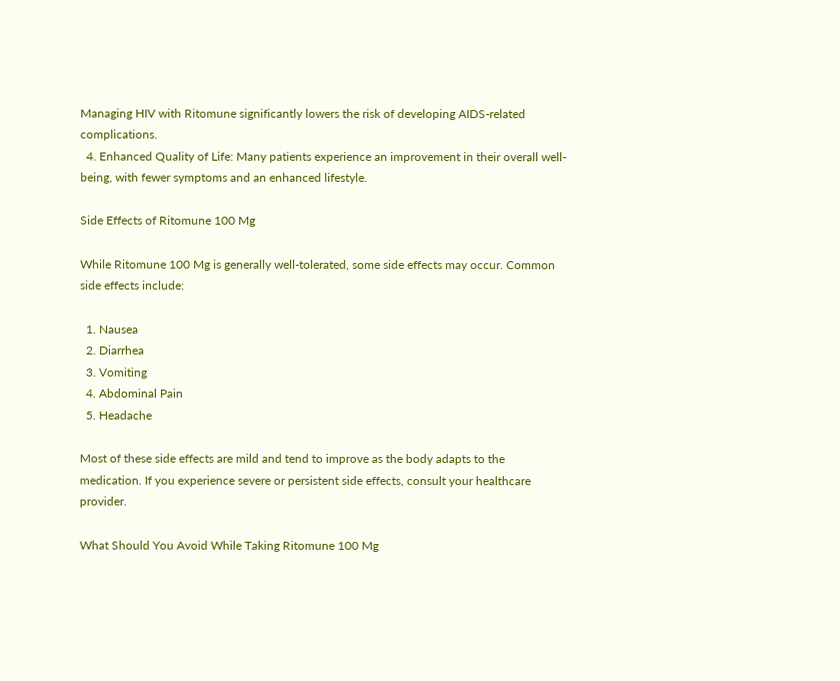Managing HIV with Ritomune significantly lowers the risk of developing AIDS-related complications.
  4. Enhanced Quality of Life: Many patients experience an improvement in their overall well-being, with fewer symptoms and an enhanced lifestyle.

Side Effects of Ritomune 100 Mg

While Ritomune 100 Mg is generally well-tolerated, some side effects may occur. Common side effects include:

  1. Nausea
  2. Diarrhea
  3. Vomiting
  4. Abdominal Pain
  5. Headache

Most of these side effects are mild and tend to improve as the body adapts to the medication. If you experience severe or persistent side effects, consult your healthcare provider.

What Should You Avoid While Taking Ritomune 100 Mg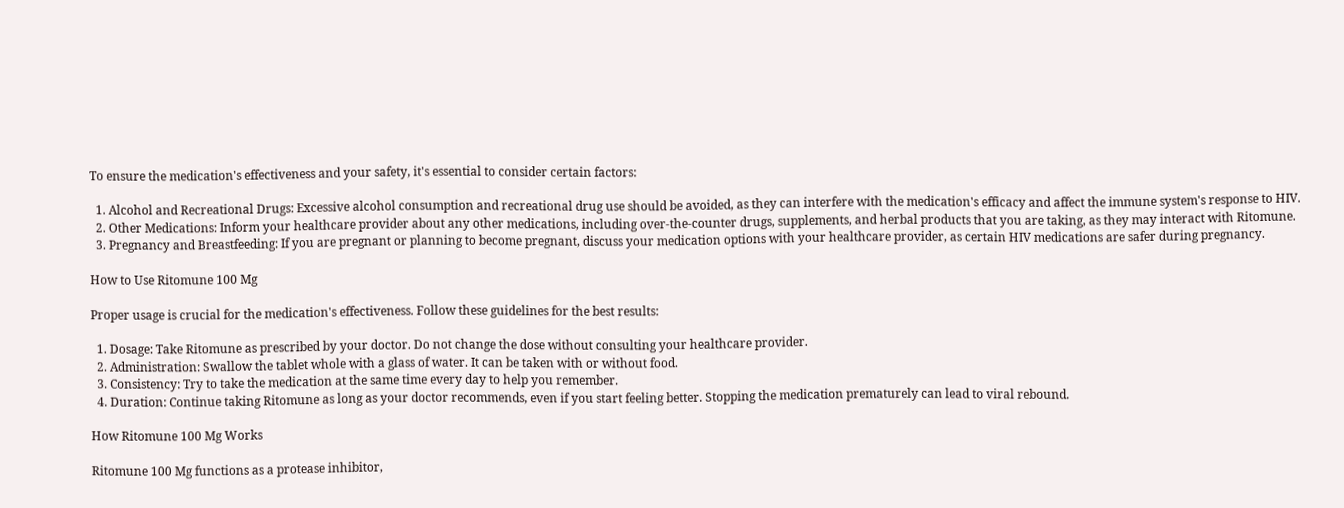To ensure the medication's effectiveness and your safety, it's essential to consider certain factors:

  1. Alcohol and Recreational Drugs: Excessive alcohol consumption and recreational drug use should be avoided, as they can interfere with the medication's efficacy and affect the immune system's response to HIV.
  2. Other Medications: Inform your healthcare provider about any other medications, including over-the-counter drugs, supplements, and herbal products that you are taking, as they may interact with Ritomune.
  3. Pregnancy and Breastfeeding: If you are pregnant or planning to become pregnant, discuss your medication options with your healthcare provider, as certain HIV medications are safer during pregnancy.

How to Use Ritomune 100 Mg

Proper usage is crucial for the medication's effectiveness. Follow these guidelines for the best results:

  1. Dosage: Take Ritomune as prescribed by your doctor. Do not change the dose without consulting your healthcare provider.
  2. Administration: Swallow the tablet whole with a glass of water. It can be taken with or without food.
  3. Consistency: Try to take the medication at the same time every day to help you remember.
  4. Duration: Continue taking Ritomune as long as your doctor recommends, even if you start feeling better. Stopping the medication prematurely can lead to viral rebound.

How Ritomune 100 Mg Works

Ritomune 100 Mg functions as a protease inhibitor,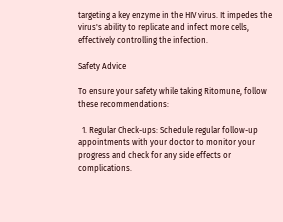targeting a key enzyme in the HIV virus. It impedes the virus's ability to replicate and infect more cells, effectively controlling the infection.

Safety Advice

To ensure your safety while taking Ritomune, follow these recommendations:

  1. Regular Check-ups: Schedule regular follow-up appointments with your doctor to monitor your progress and check for any side effects or complications.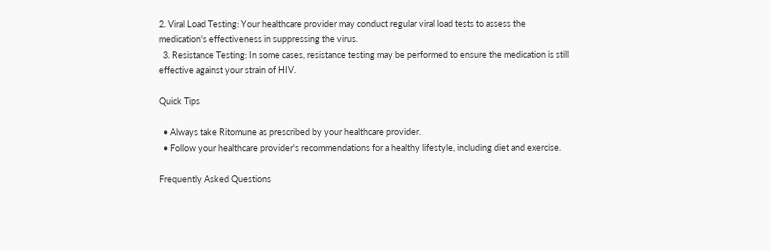2. Viral Load Testing: Your healthcare provider may conduct regular viral load tests to assess the medication's effectiveness in suppressing the virus.
  3. Resistance Testing: In some cases, resistance testing may be performed to ensure the medication is still effective against your strain of HIV.

Quick Tips

  • Always take Ritomune as prescribed by your healthcare provider.
  • Follow your healthcare provider's recommendations for a healthy lifestyle, including diet and exercise.

Frequently Asked Questions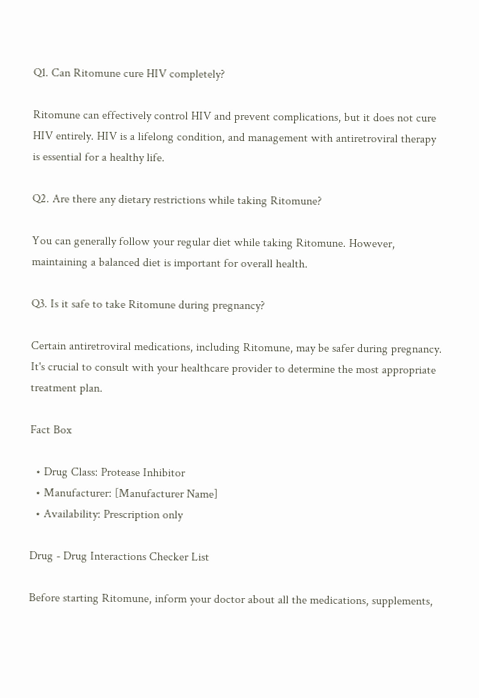Q1. Can Ritomune cure HIV completely?

Ritomune can effectively control HIV and prevent complications, but it does not cure HIV entirely. HIV is a lifelong condition, and management with antiretroviral therapy is essential for a healthy life.

Q2. Are there any dietary restrictions while taking Ritomune?

You can generally follow your regular diet while taking Ritomune. However, maintaining a balanced diet is important for overall health.

Q3. Is it safe to take Ritomune during pregnancy?

Certain antiretroviral medications, including Ritomune, may be safer during pregnancy. It's crucial to consult with your healthcare provider to determine the most appropriate treatment plan.

Fact Box

  • Drug Class: Protease Inhibitor
  • Manufacturer: [Manufacturer Name]
  • Availability: Prescription only

Drug - Drug Interactions Checker List

Before starting Ritomune, inform your doctor about all the medications, supplements,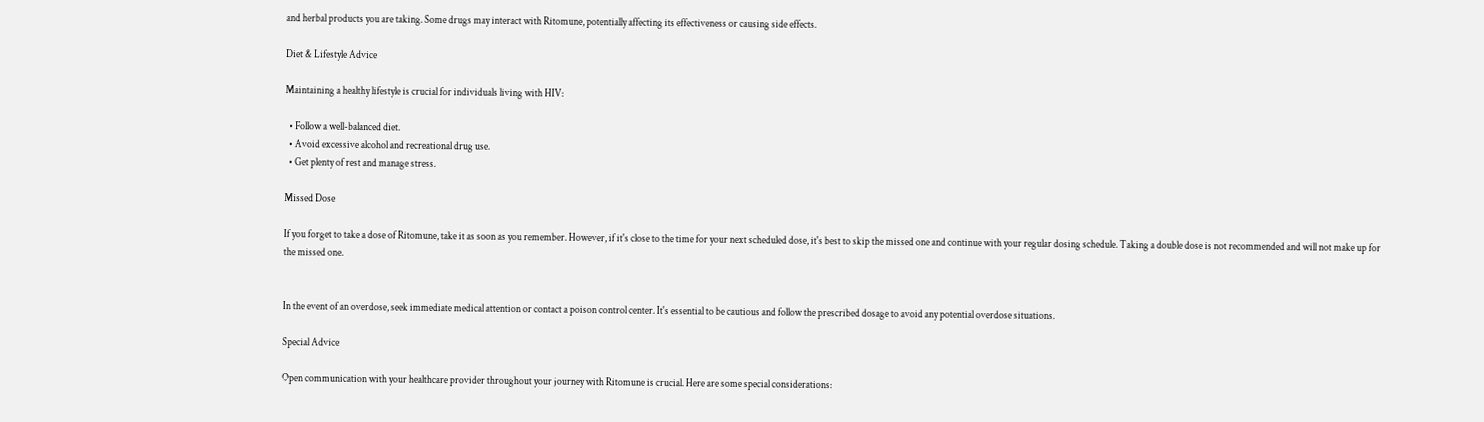and herbal products you are taking. Some drugs may interact with Ritomune, potentially affecting its effectiveness or causing side effects.

Diet & Lifestyle Advice

Maintaining a healthy lifestyle is crucial for individuals living with HIV:

  • Follow a well-balanced diet.
  • Avoid excessive alcohol and recreational drug use.
  • Get plenty of rest and manage stress.

Missed Dose

If you forget to take a dose of Ritomune, take it as soon as you remember. However, if it's close to the time for your next scheduled dose, it's best to skip the missed one and continue with your regular dosing schedule. Taking a double dose is not recommended and will not make up for the missed one.


In the event of an overdose, seek immediate medical attention or contact a poison control center. It's essential to be cautious and follow the prescribed dosage to avoid any potential overdose situations.

Special Advice

Open communication with your healthcare provider throughout your journey with Ritomune is crucial. Here are some special considerations: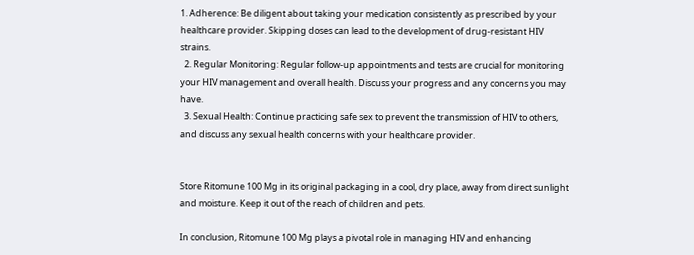1. Adherence: Be diligent about taking your medication consistently as prescribed by your healthcare provider. Skipping doses can lead to the development of drug-resistant HIV strains.
  2. Regular Monitoring: Regular follow-up appointments and tests are crucial for monitoring your HIV management and overall health. Discuss your progress and any concerns you may have.
  3. Sexual Health: Continue practicing safe sex to prevent the transmission of HIV to others, and discuss any sexual health concerns with your healthcare provider.


Store Ritomune 100 Mg in its original packaging in a cool, dry place, away from direct sunlight and moisture. Keep it out of the reach of children and pets.

In conclusion, Ritomune 100 Mg plays a pivotal role in managing HIV and enhancing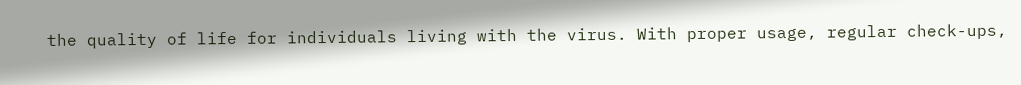the quality of life for individuals living with the virus. With proper usage, regular check-ups,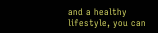and a healthy lifestyle, you can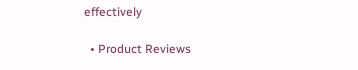effectively

  • Product Reviews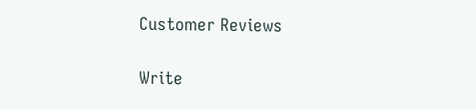Customer Reviews

Write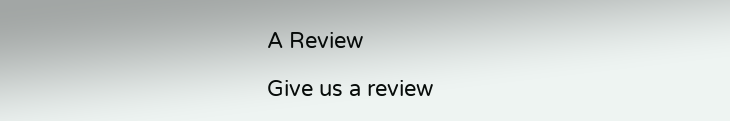A Review

Give us a review